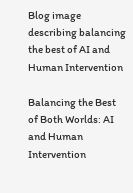Blog image describing balancing the best of AI and Human Intervention

Balancing the Best of Both Worlds: AI and Human Intervention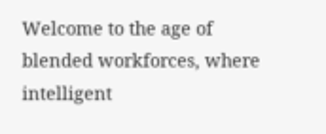Welcome to the age of blended workforces, where intelligent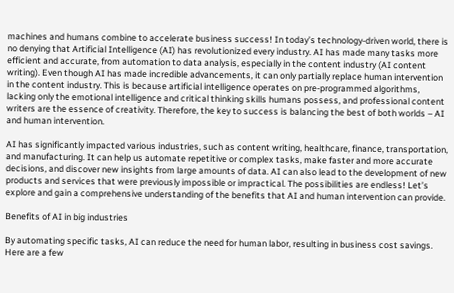machines and humans combine to accelerate business success! In today’s technology-driven world, there is no denying that Artificial Intelligence (AI) has revolutionized every industry. AI has made many tasks more efficient and accurate, from automation to data analysis, especially in the content industry (AI content writing). Even though AI has made incredible advancements, it can only partially replace human intervention in the content industry. This is because artificial intelligence operates on pre-programmed algorithms, lacking only the emotional intelligence and critical thinking skills humans possess, and professional content writers are the essence of creativity. Therefore, the key to success is balancing the best of both worlds – AI and human intervention.

AI has significantly impacted various industries, such as content writing, healthcare, finance, transportation, and manufacturing. It can help us automate repetitive or complex tasks, make faster and more accurate decisions, and discover new insights from large amounts of data. AI can also lead to the development of new products and services that were previously impossible or impractical. The possibilities are endless! Let’s explore and gain a comprehensive understanding of the benefits that AI and human intervention can provide.

Benefits of AI in big industries

By automating specific tasks, AI can reduce the need for human labor, resulting in business cost savings. Here are a few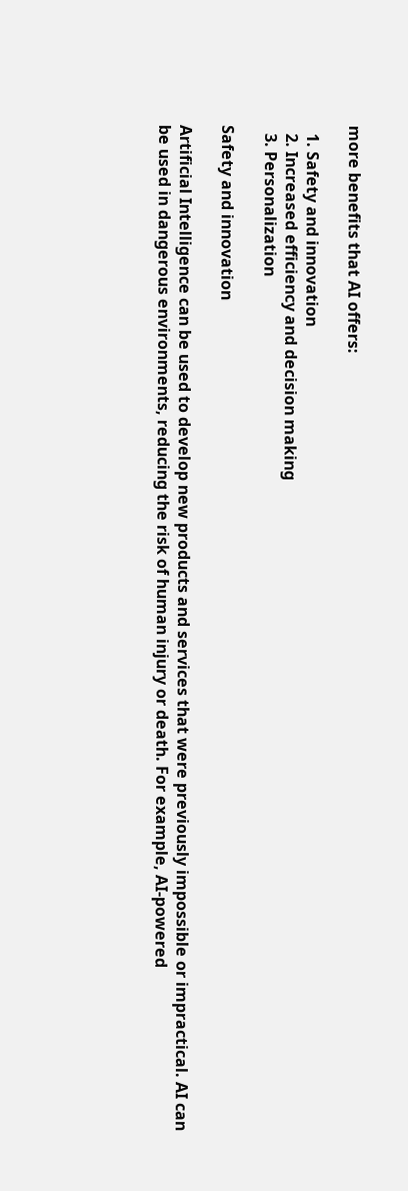more benefits that AI offers:

  1. Safety and innovation
  2. Increased efficiency and decision making
  3. Personalization

Safety and innovation

Artificial Intelligence can be used to develop new products and services that were previously impossible or impractical. AI can be used in dangerous environments, reducing the risk of human injury or death. For example, AI-powered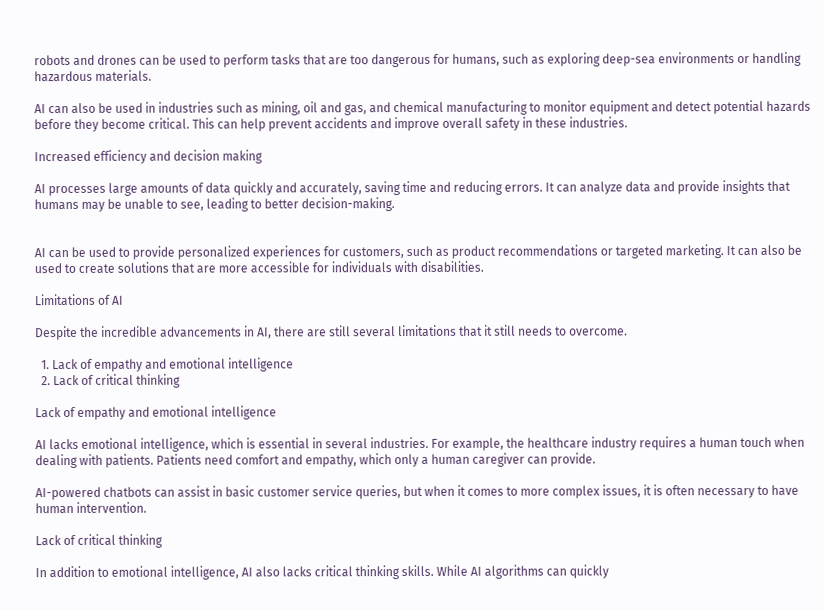robots and drones can be used to perform tasks that are too dangerous for humans, such as exploring deep-sea environments or handling hazardous materials.

AI can also be used in industries such as mining, oil and gas, and chemical manufacturing to monitor equipment and detect potential hazards before they become critical. This can help prevent accidents and improve overall safety in these industries.

Increased efficiency and decision making

AI processes large amounts of data quickly and accurately, saving time and reducing errors. It can analyze data and provide insights that humans may be unable to see, leading to better decision-making.


AI can be used to provide personalized experiences for customers, such as product recommendations or targeted marketing. It can also be used to create solutions that are more accessible for individuals with disabilities.

Limitations of AI

Despite the incredible advancements in AI, there are still several limitations that it still needs to overcome.

  1. Lack of empathy and emotional intelligence
  2. Lack of critical thinking

Lack of empathy and emotional intelligence

AI lacks emotional intelligence, which is essential in several industries. For example, the healthcare industry requires a human touch when dealing with patients. Patients need comfort and empathy, which only a human caregiver can provide.

AI-powered chatbots can assist in basic customer service queries, but when it comes to more complex issues, it is often necessary to have human intervention.

Lack of critical thinking

In addition to emotional intelligence, AI also lacks critical thinking skills. While AI algorithms can quickly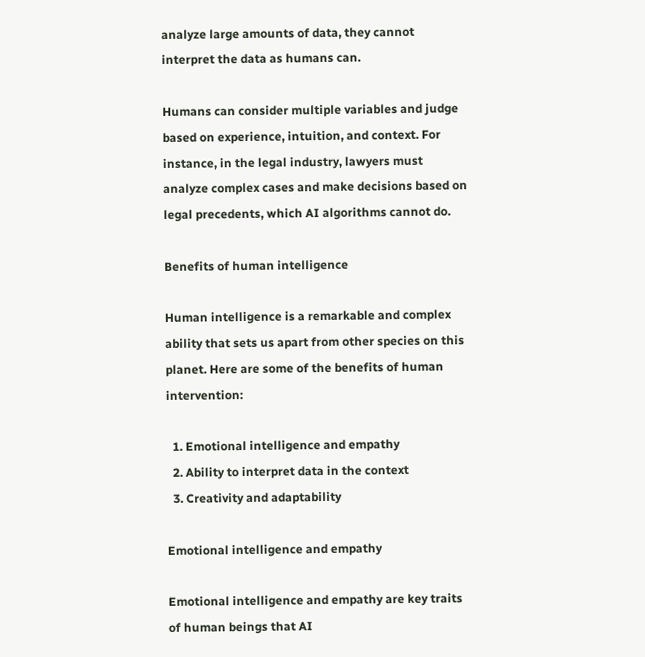analyze large amounts of data, they cannot interpret the data as humans can.

Humans can consider multiple variables and judge based on experience, intuition, and context. For instance, in the legal industry, lawyers must analyze complex cases and make decisions based on legal precedents, which AI algorithms cannot do.

Benefits of human intelligence

Human intelligence is a remarkable and complex ability that sets us apart from other species on this planet. Here are some of the benefits of human intervention:

  1. Emotional intelligence and empathy
  2. Ability to interpret data in the context
  3. Creativity and adaptability

Emotional intelligence and empathy

Emotional intelligence and empathy are key traits of human beings that AI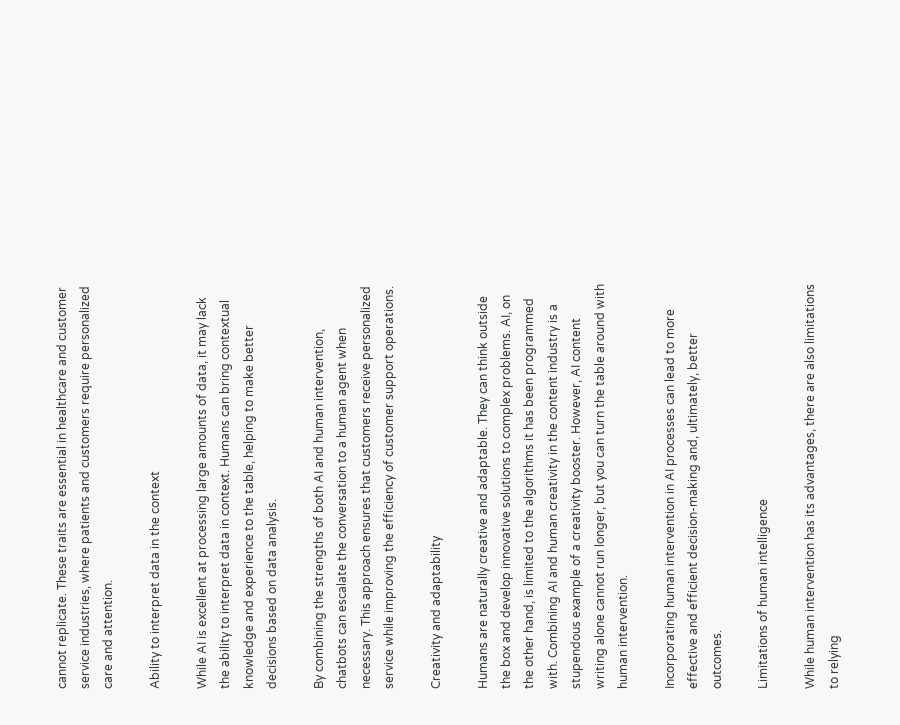cannot replicate. These traits are essential in healthcare and customer service industries, where patients and customers require personalized care and attention.

Ability to interpret data in the context

While AI is excellent at processing large amounts of data, it may lack the ability to interpret data in context. Humans can bring contextual knowledge and experience to the table, helping to make better decisions based on data analysis.

By combining the strengths of both AI and human intervention, chatbots can escalate the conversation to a human agent when necessary. This approach ensures that customers receive personalized service while improving the efficiency of customer support operations.

Creativity and adaptability

Humans are naturally creative and adaptable. They can think outside the box and develop innovative solutions to complex problems. AI, on the other hand, is limited to the algorithms it has been programmed with. Combining AI and human creativity in the content industry is a stupendous example of a creativity booster. However, AI content writing alone cannot run longer, but you can turn the table around with human intervention.

Incorporating human intervention in AI processes can lead to more effective and efficient decision-making and, ultimately, better outcomes.

Limitations of human intelligence

While human intervention has its advantages, there are also limitations to relying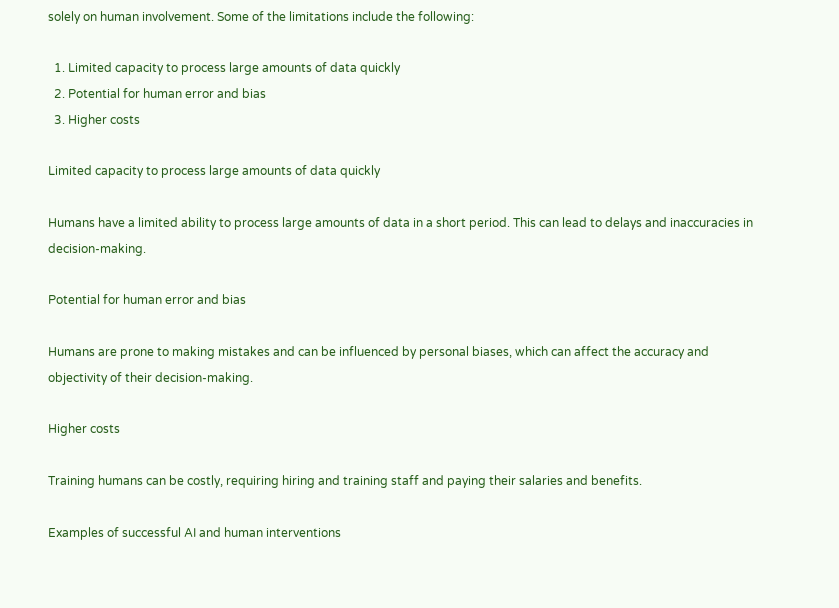solely on human involvement. Some of the limitations include the following:

  1. Limited capacity to process large amounts of data quickly
  2. Potential for human error and bias
  3. Higher costs

Limited capacity to process large amounts of data quickly

Humans have a limited ability to process large amounts of data in a short period. This can lead to delays and inaccuracies in decision-making.

Potential for human error and bias

Humans are prone to making mistakes and can be influenced by personal biases, which can affect the accuracy and objectivity of their decision-making.

Higher costs

Training humans can be costly, requiring hiring and training staff and paying their salaries and benefits.

Examples of successful AI and human interventions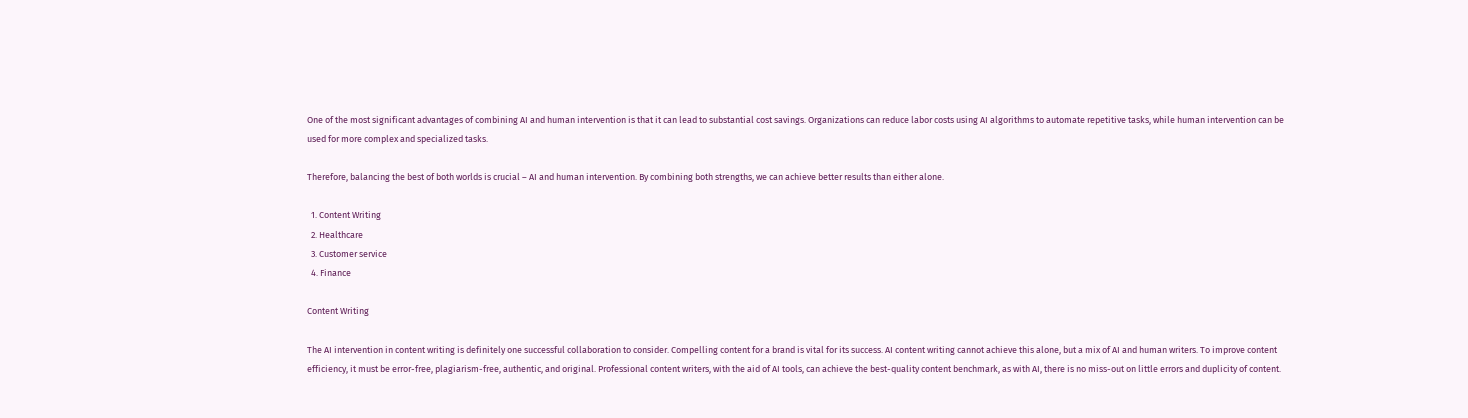One of the most significant advantages of combining AI and human intervention is that it can lead to substantial cost savings. Organizations can reduce labor costs using AI algorithms to automate repetitive tasks, while human intervention can be used for more complex and specialized tasks.

Therefore, balancing the best of both worlds is crucial – AI and human intervention. By combining both strengths, we can achieve better results than either alone.

  1. Content Writing
  2. Healthcare
  3. Customer service
  4. Finance

Content Writing

The AI intervention in content writing is definitely one successful collaboration to consider. Compelling content for a brand is vital for its success. AI content writing cannot achieve this alone, but a mix of AI and human writers. To improve content efficiency, it must be error-free, plagiarism-free, authentic, and original. Professional content writers, with the aid of AI tools, can achieve the best-quality content benchmark, as with AI, there is no miss-out on little errors and duplicity of content.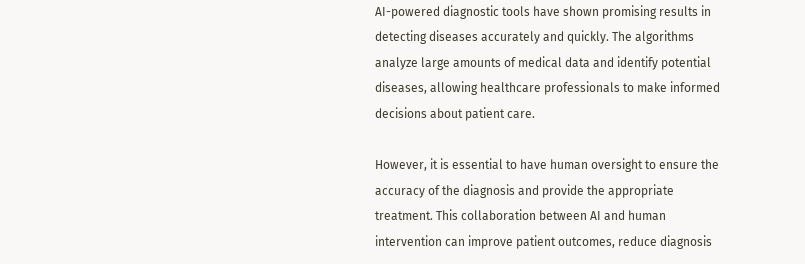AI-powered diagnostic tools have shown promising results in detecting diseases accurately and quickly. The algorithms analyze large amounts of medical data and identify potential diseases, allowing healthcare professionals to make informed decisions about patient care.

However, it is essential to have human oversight to ensure the accuracy of the diagnosis and provide the appropriate treatment. This collaboration between AI and human intervention can improve patient outcomes, reduce diagnosis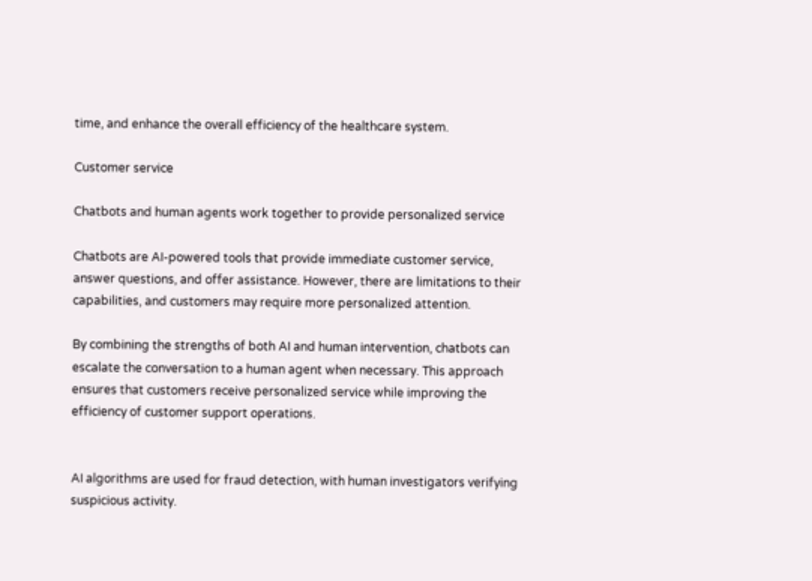time, and enhance the overall efficiency of the healthcare system.

Customer service

Chatbots and human agents work together to provide personalized service

Chatbots are AI-powered tools that provide immediate customer service, answer questions, and offer assistance. However, there are limitations to their capabilities, and customers may require more personalized attention.

By combining the strengths of both AI and human intervention, chatbots can escalate the conversation to a human agent when necessary. This approach ensures that customers receive personalized service while improving the efficiency of customer support operations.


AI algorithms are used for fraud detection, with human investigators verifying suspicious activity.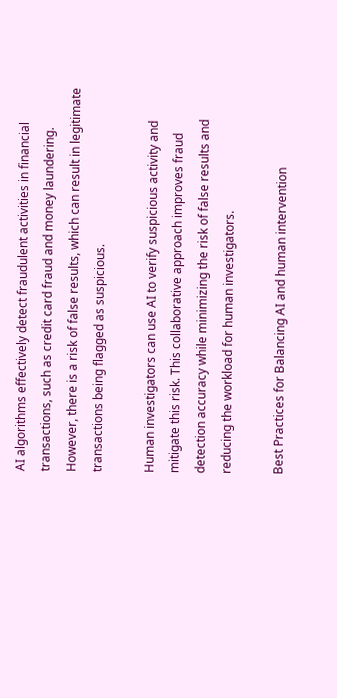AI algorithms effectively detect fraudulent activities in financial transactions, such as credit card fraud and money laundering. However, there is a risk of false results, which can result in legitimate transactions being flagged as suspicious.

Human investigators can use AI to verify suspicious activity and mitigate this risk. This collaborative approach improves fraud detection accuracy while minimizing the risk of false results and reducing the workload for human investigators.

Best Practices for Balancing AI and human intervention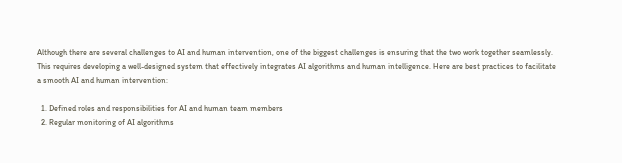Although there are several challenges to AI and human intervention, one of the biggest challenges is ensuring that the two work together seamlessly. This requires developing a well-designed system that effectively integrates AI algorithms and human intelligence. Here are best practices to facilitate a smooth AI and human intervention:

  1. Defined roles and responsibilities for AI and human team members
  2. Regular monitoring of AI algorithms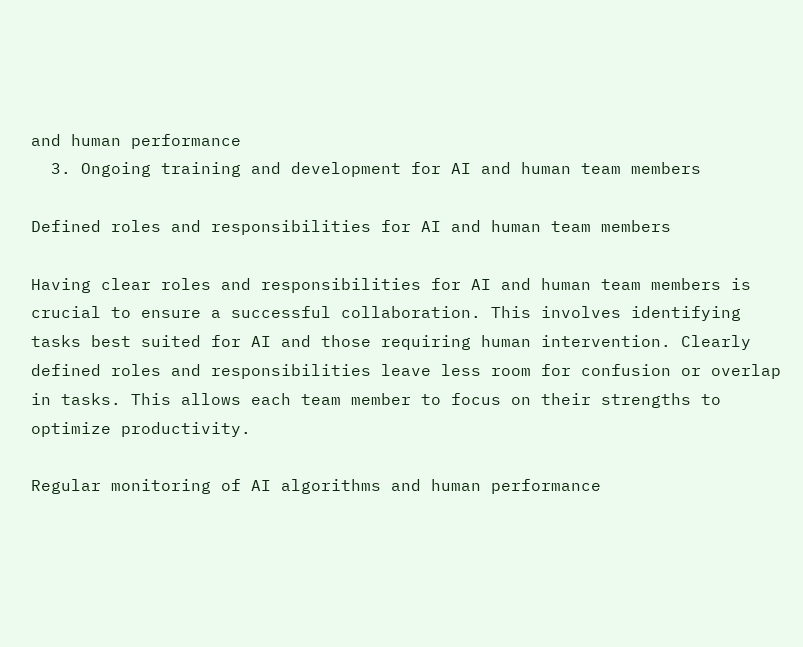and human performance
  3. Ongoing training and development for AI and human team members

Defined roles and responsibilities for AI and human team members

Having clear roles and responsibilities for AI and human team members is crucial to ensure a successful collaboration. This involves identifying tasks best suited for AI and those requiring human intervention. Clearly defined roles and responsibilities leave less room for confusion or overlap in tasks. This allows each team member to focus on their strengths to optimize productivity.

Regular monitoring of AI algorithms and human performance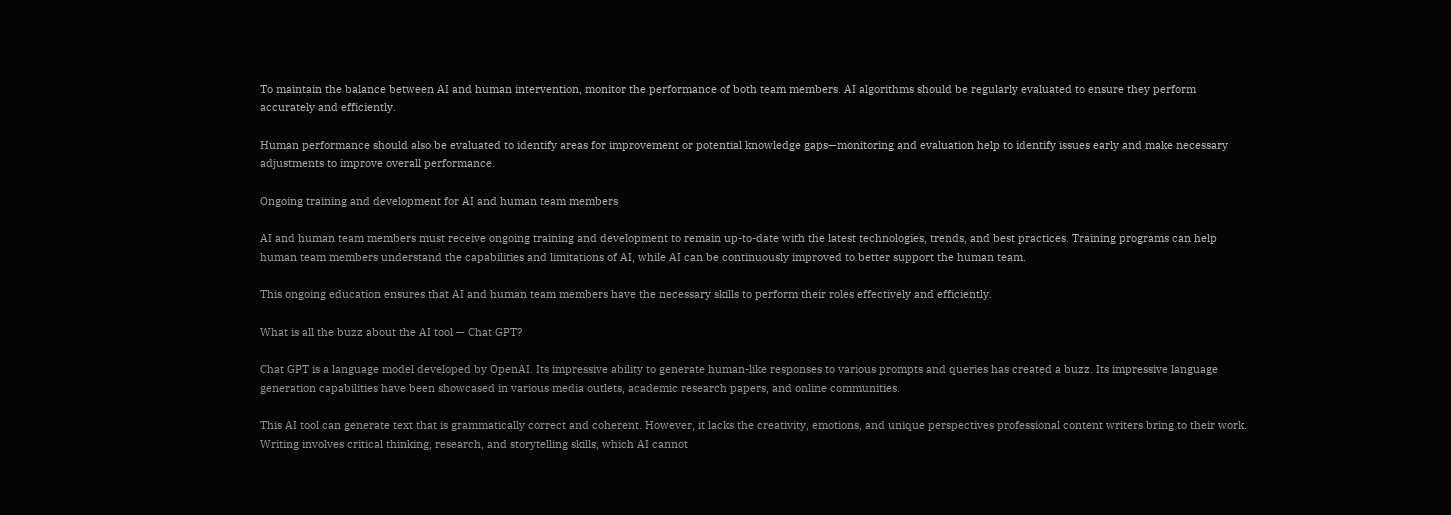To maintain the balance between AI and human intervention, monitor the performance of both team members. AI algorithms should be regularly evaluated to ensure they perform accurately and efficiently.

Human performance should also be evaluated to identify areas for improvement or potential knowledge gaps—monitoring and evaluation help to identify issues early and make necessary adjustments to improve overall performance.

Ongoing training and development for AI and human team members

AI and human team members must receive ongoing training and development to remain up-to-date with the latest technologies, trends, and best practices. Training programs can help human team members understand the capabilities and limitations of AI, while AI can be continuously improved to better support the human team.

This ongoing education ensures that AI and human team members have the necessary skills to perform their roles effectively and efficiently.

What is all the buzz about the AI tool — Chat GPT?

Chat GPT is a language model developed by OpenAI. Its impressive ability to generate human-like responses to various prompts and queries has created a buzz. Its impressive language generation capabilities have been showcased in various media outlets, academic research papers, and online communities.

This AI tool can generate text that is grammatically correct and coherent. However, it lacks the creativity, emotions, and unique perspectives professional content writers bring to their work. Writing involves critical thinking, research, and storytelling skills, which AI cannot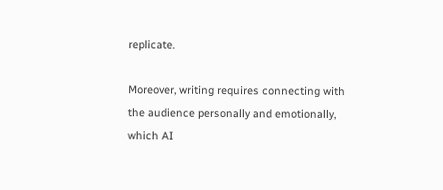replicate.

Moreover, writing requires connecting with the audience personally and emotionally, which AI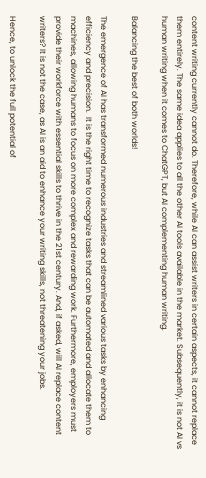content writing currently cannot do. Therefore, while AI can assist writers in certain aspects, it cannot replace them entirely. The same idea applies to all the other AI tools available in the market. Subsequently, it is not AI vs human writing when it comes to ChatGPT, but AI complementing human writing.

Balancing the best of both worlds!

The emergence of AI has transformed numerous industries and streamlined various tasks by enhancing efficiency and precision.  It is the right time to recognize tasks that can be automated and allocate them to machines, allowing humans to focus on more complex and rewarding work. Furthermore, employers must provide their workforce with essential skills to thrive in the 21st century. And, if asked, will AI replace content writers? It is not the case, as AI is an aid to enhance your writing skills, not threatening your jobs.

Hence, to unlock the full potential of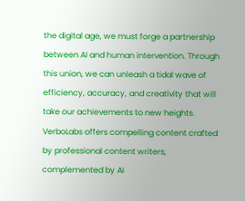the digital age, we must forge a partnership between AI and human intervention. Through this union, we can unleash a tidal wave of efficiency, accuracy, and creativity that will take our achievements to new heights. VerboLabs offers compelling content crafted by professional content writers, complemented by AI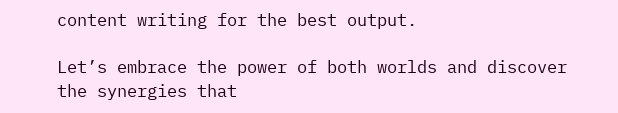content writing for the best output.

Let’s embrace the power of both worlds and discover the synergies that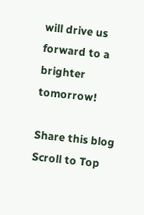will drive us forward to a brighter tomorrow!

Share this blog
Scroll to Top